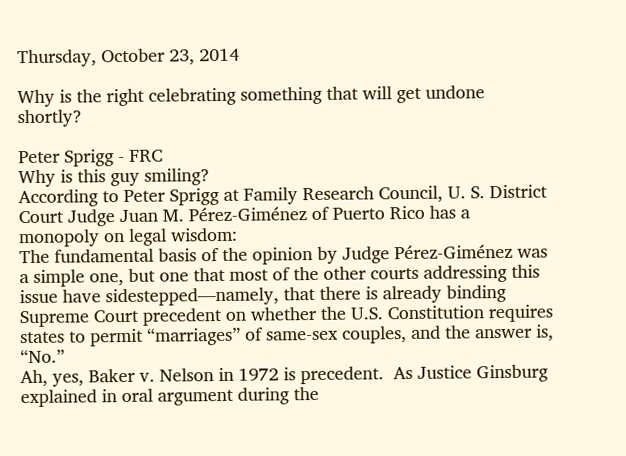Thursday, October 23, 2014

Why is the right celebrating something that will get undone shortly?

Peter Sprigg - FRC
Why is this guy smiling?
According to Peter Sprigg at Family Research Council, U. S. District Court Judge Juan M. Pérez-Giménez of Puerto Rico has a monopoly on legal wisdom:
The fundamental basis of the opinion by Judge Pérez-Giménez was a simple one, but one that most of the other courts addressing this issue have sidestepped—namely, that there is already binding Supreme Court precedent on whether the U.S. Constitution requires states to permit “marriages” of same-sex couples, and the answer is, “No.”
Ah, yes, Baker v. Nelson in 1972 is precedent.  As Justice Ginsburg explained in oral argument during the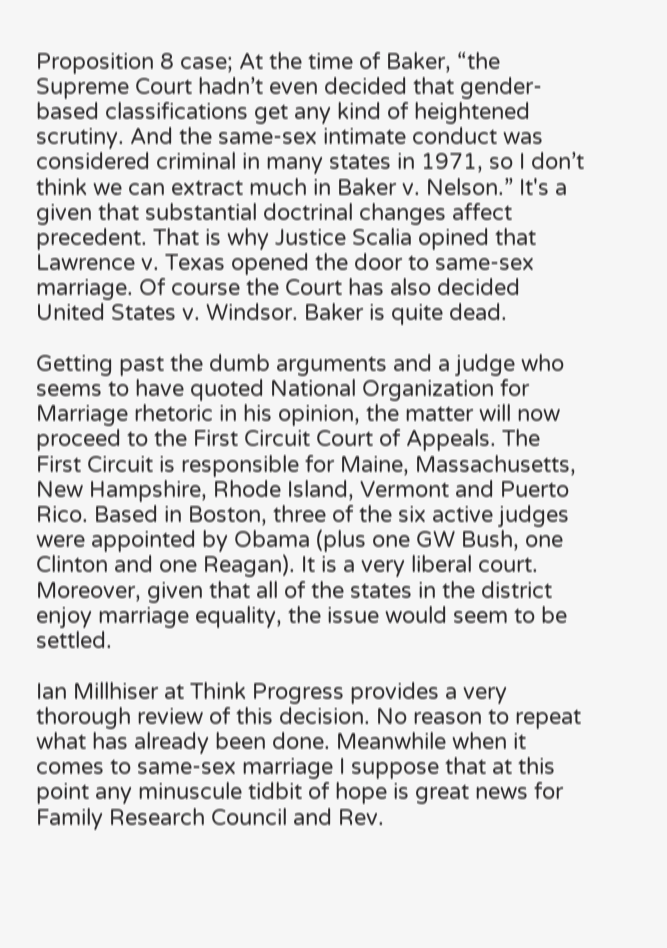Proposition 8 case; At the time of Baker, “the Supreme Court hadn’t even decided that gender-based classifications get any kind of heightened scrutiny. And the same-sex intimate conduct was considered criminal in many states in 1971, so I don’t think we can extract much in Baker v. Nelson.” It's a given that substantial doctrinal changes affect precedent. That is why Justice Scalia opined that Lawrence v. Texas opened the door to same-sex marriage. Of course the Court has also decided United States v. Windsor. Baker is quite dead.

Getting past the dumb arguments and a judge who seems to have quoted National Organization for Marriage rhetoric in his opinion, the matter will now proceed to the First Circuit Court of Appeals. The First Circuit is responsible for Maine, Massachusetts, New Hampshire, Rhode Island, Vermont and Puerto Rico. Based in Boston, three of the six active judges were appointed by Obama (plus one GW Bush, one Clinton and one Reagan). It is a very liberal court. Moreover, given that all of the states in the district enjoy marriage equality, the issue would seem to be settled.

Ian Millhiser at Think Progress provides a very thorough review of this decision. No reason to repeat what has already been done. Meanwhile when it comes to same-sex marriage I suppose that at this point any minuscule tidbit of hope is great news for Family Research Council and Rev.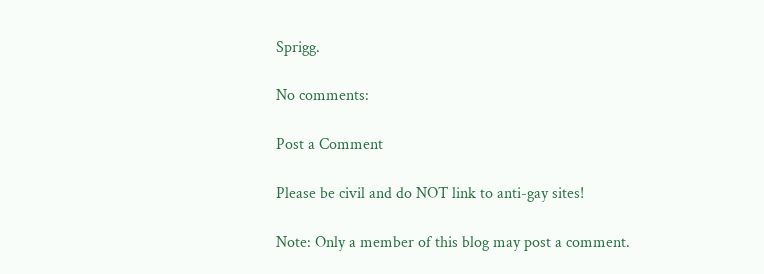Sprigg.

No comments:

Post a Comment

Please be civil and do NOT link to anti-gay sites!

Note: Only a member of this blog may post a comment.